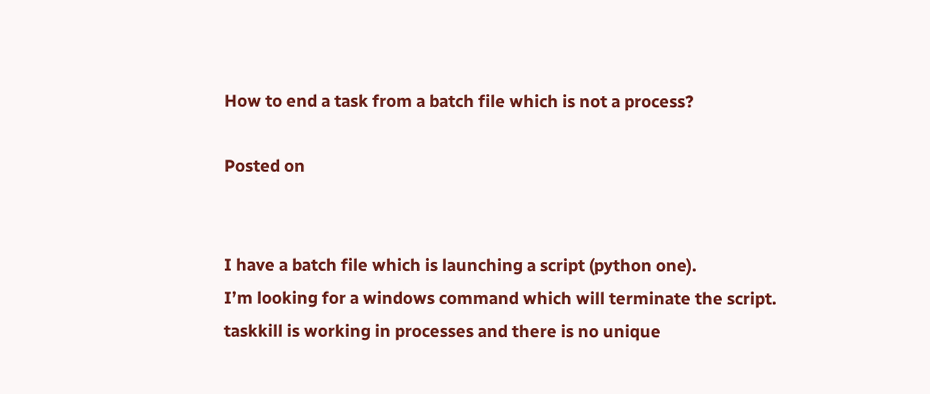How to end a task from a batch file which is not a process?

Posted on


I have a batch file which is launching a script (python one).
I’m looking for a windows command which will terminate the script.
taskkill is working in processes and there is no unique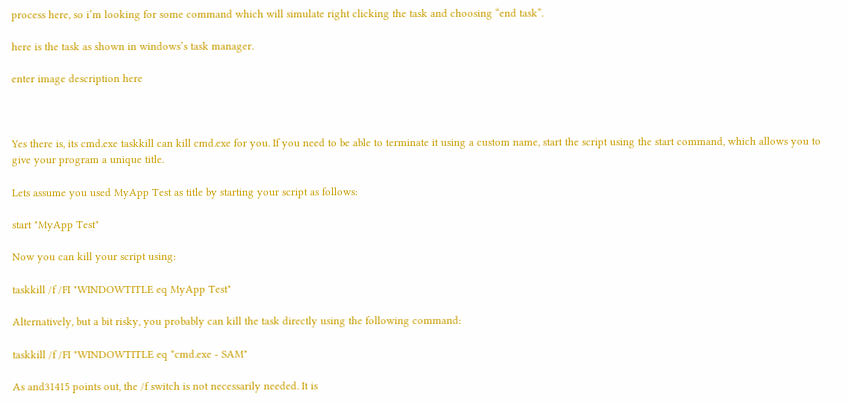process here, so i’m looking for some command which will simulate right clicking the task and choosing “end task”.

here is the task as shown in windows’s task manager.

enter image description here



Yes there is, its cmd.exe taskkill can kill cmd.exe for you. If you need to be able to terminate it using a custom name, start the script using the start command, which allows you to give your program a unique title.

Lets assume you used MyApp Test as title by starting your script as follows:

start "MyApp Test"

Now you can kill your script using:

taskkill /f /FI "WINDOWTITLE eq MyApp Test"

Alternatively, but a bit risky, you probably can kill the task directly using the following command:

taskkill /f /FI "WINDOWTITLE eq *cmd.exe - SAM"

As and31415 points out, the /f switch is not necessarily needed. It is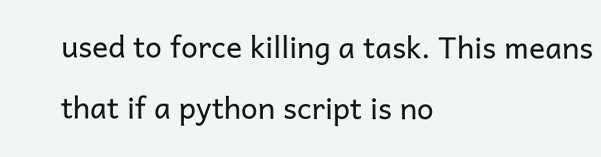used to force killing a task. This means that if a python script is no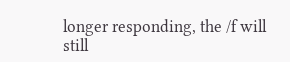longer responding, the /f will still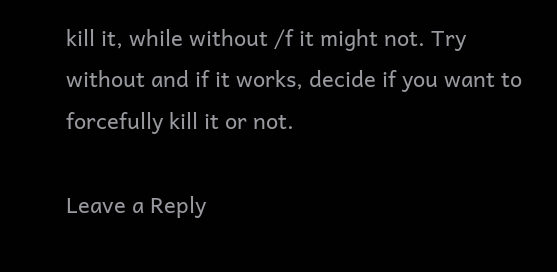kill it, while without /f it might not. Try without and if it works, decide if you want to forcefully kill it or not.

Leave a Reply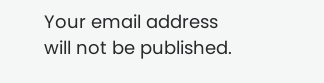Your email address will not be published.